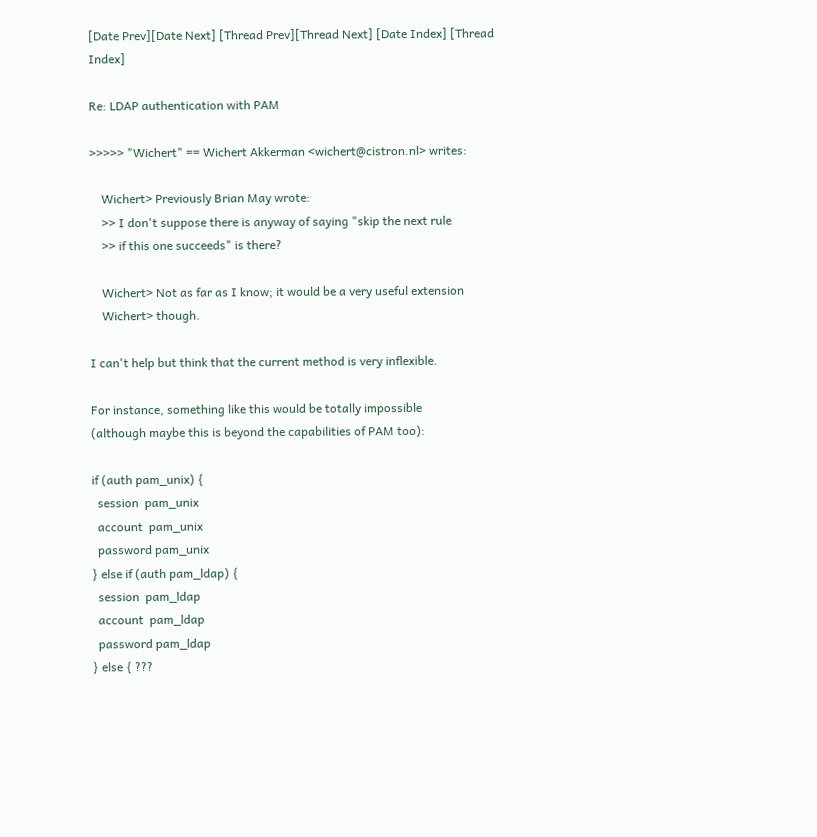[Date Prev][Date Next] [Thread Prev][Thread Next] [Date Index] [Thread Index]

Re: LDAP authentication with PAM

>>>>> "Wichert" == Wichert Akkerman <wichert@cistron.nl> writes:

    Wichert> Previously Brian May wrote:
    >> I don't suppose there is anyway of saying "skip the next rule
    >> if this one succeeds" is there?

    Wichert> Not as far as I know; it would be a very useful extension
    Wichert> though.

I can't help but think that the current method is very inflexible.

For instance, something like this would be totally impossible
(although maybe this is beyond the capabilities of PAM too):

if (auth pam_unix) {
  session  pam_unix
  account  pam_unix
  password pam_unix
} else if (auth pam_ldap) {
  session  pam_ldap
  account  pam_ldap
  password pam_ldap
} else { ???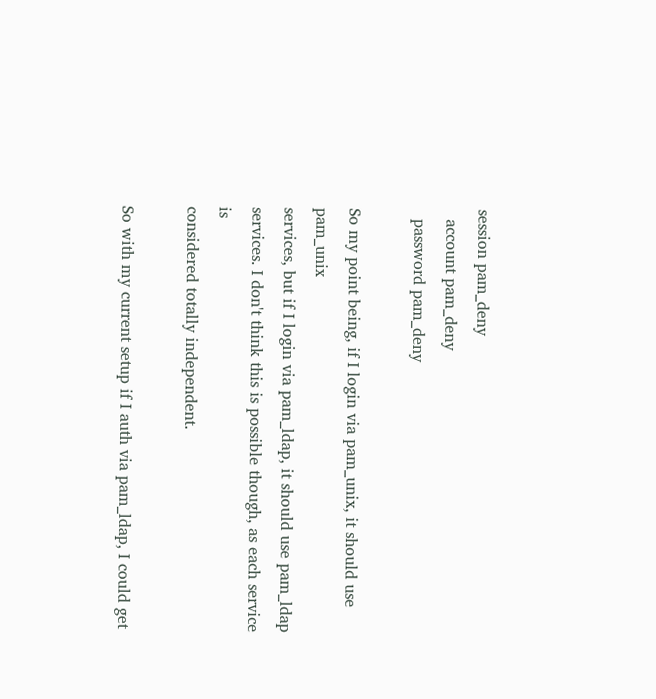session pam_deny
  account pam_deny
  password pam_deny

So my point being, if I login via pam_unix, it should use pam_unix
services, but if I login via pam_ldap, it should use pam_ldap
services. I don't think this is possible though, as each service is
considered totally independent.

So with my current setup if I auth via pam_ldap, I could get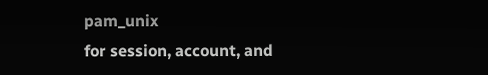pam_unix
for session, account, and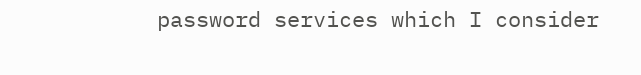password services which I consider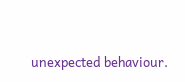unexpected behaviour.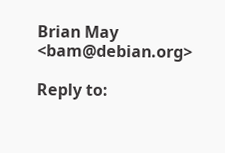Brian May <bam@debian.org>

Reply to: